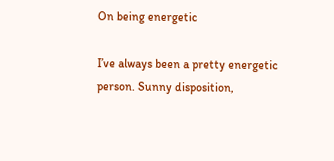On being energetic

I’ve always been a pretty energetic person. Sunny disposition,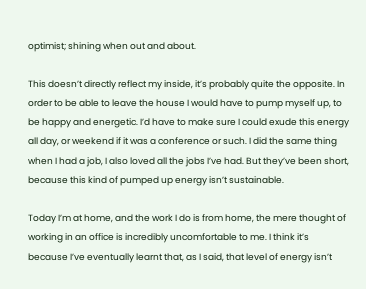optimist; shining when out and about.

This doesn’t directly reflect my inside, it’s probably quite the opposite. In order to be able to leave the house I would have to pump myself up, to be happy and energetic. I’d have to make sure I could exude this energy all day, or weekend if it was a conference or such. I did the same thing when I had a job, I also loved all the jobs I’ve had. But they’ve been short, because this kind of pumped up energy isn’t sustainable.

Today I’m at home, and the work I do is from home, the mere thought of working in an office is incredibly uncomfortable to me. I think it’s because I’ve eventually learnt that, as I said, that level of energy isn’t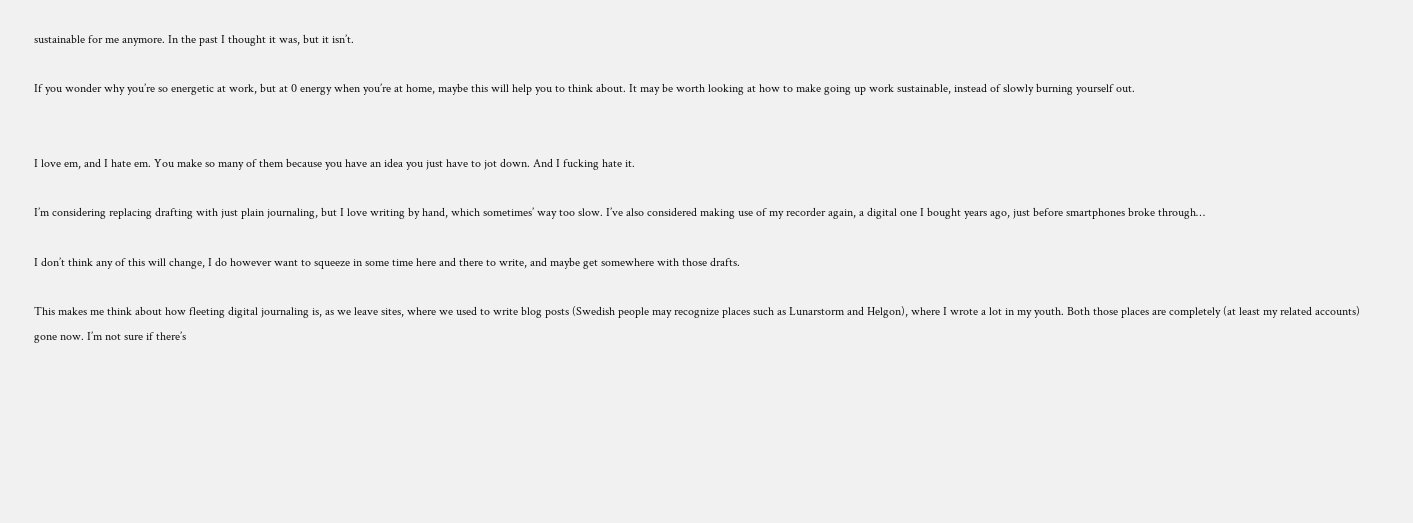sustainable for me anymore. In the past I thought it was, but it isn’t.

If you wonder why you’re so energetic at work, but at 0 energy when you’re at home, maybe this will help you to think about. It may be worth looking at how to make going up work sustainable, instead of slowly burning yourself out.


I love em, and I hate em. You make so many of them because you have an idea you just have to jot down. And I fucking hate it.

I’m considering replacing drafting with just plain journaling, but I love writing by hand, which sometimes’ way too slow. I’ve also considered making use of my recorder again, a digital one I bought years ago, just before smartphones broke through…

I don’t think any of this will change, I do however want to squeeze in some time here and there to write, and maybe get somewhere with those drafts.

This makes me think about how fleeting digital journaling is, as we leave sites, where we used to write blog posts (Swedish people may recognize places such as Lunarstorm and Helgon), where I wrote a lot in my youth. Both those places are completely (at least my related accounts) gone now. I’m not sure if there’s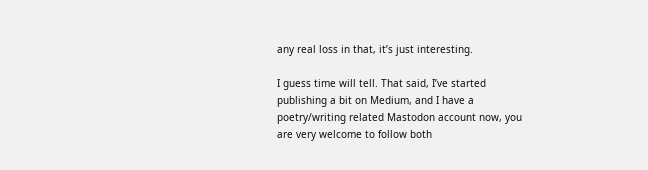any real loss in that, it’s just interesting.

I guess time will tell. That said, I’ve started publishing a bit on Medium, and I have a poetry/writing related Mastodon account now, you are very welcome to follow both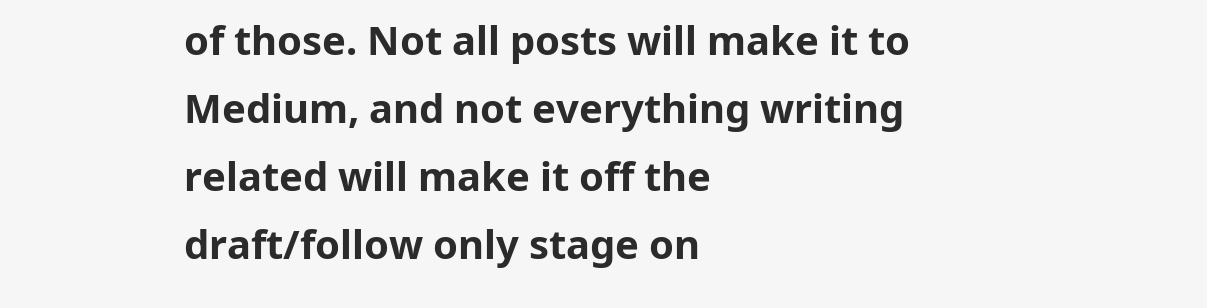of those. Not all posts will make it to Medium, and not everything writing related will make it off the draft/follow only stage on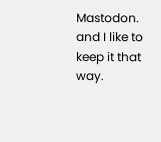Mastodon. and I like to keep it that way.